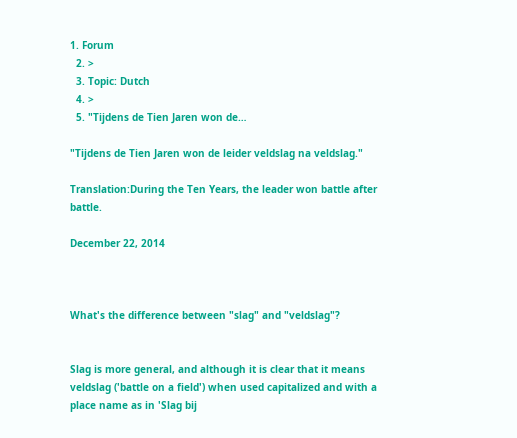1. Forum
  2. >
  3. Topic: Dutch
  4. >
  5. "Tijdens de Tien Jaren won de…

"Tijdens de Tien Jaren won de leider veldslag na veldslag."

Translation:During the Ten Years, the leader won battle after battle.

December 22, 2014



What's the difference between "slag" and "veldslag"?


Slag is more general, and although it is clear that it means veldslag ('battle on a field') when used capitalized and with a place name as in 'Slag bij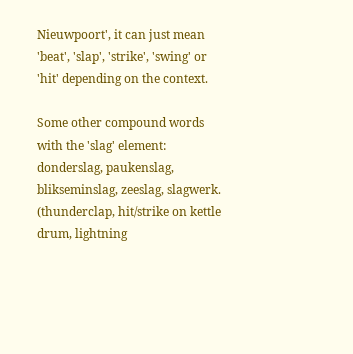Nieuwpoort', it can just mean 'beat', 'slap', 'strike', 'swing' or 'hit' depending on the context.

Some other compound words with the 'slag' element: donderslag, paukenslag, blikseminslag, zeeslag, slagwerk. (thunderclap, hit/strike on kettle drum, lightning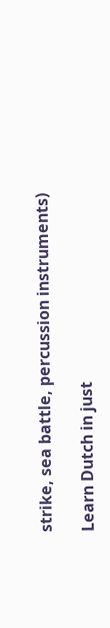strike, sea battle, percussion instruments)

Learn Dutch in just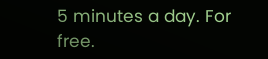5 minutes a day. For free.